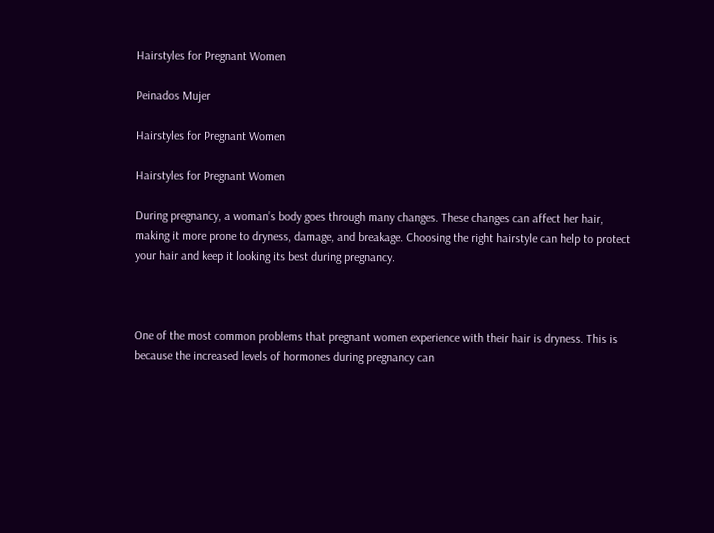Hairstyles for Pregnant Women

Peinados Mujer

Hairstyles for Pregnant Women

Hairstyles for Pregnant Women

During pregnancy, a woman’s body goes through many changes. These changes can affect her hair, making it more prone to dryness, damage, and breakage. Choosing the right hairstyle can help to protect your hair and keep it looking its best during pregnancy.



One of the most common problems that pregnant women experience with their hair is dryness. This is because the increased levels of hormones during pregnancy can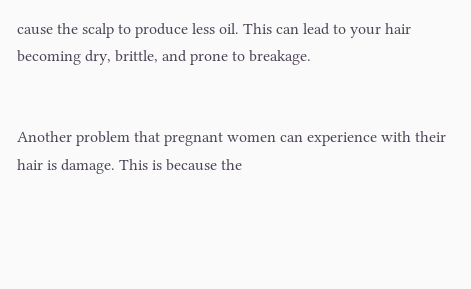cause the scalp to produce less oil. This can lead to your hair becoming dry, brittle, and prone to breakage.


Another problem that pregnant women can experience with their hair is damage. This is because the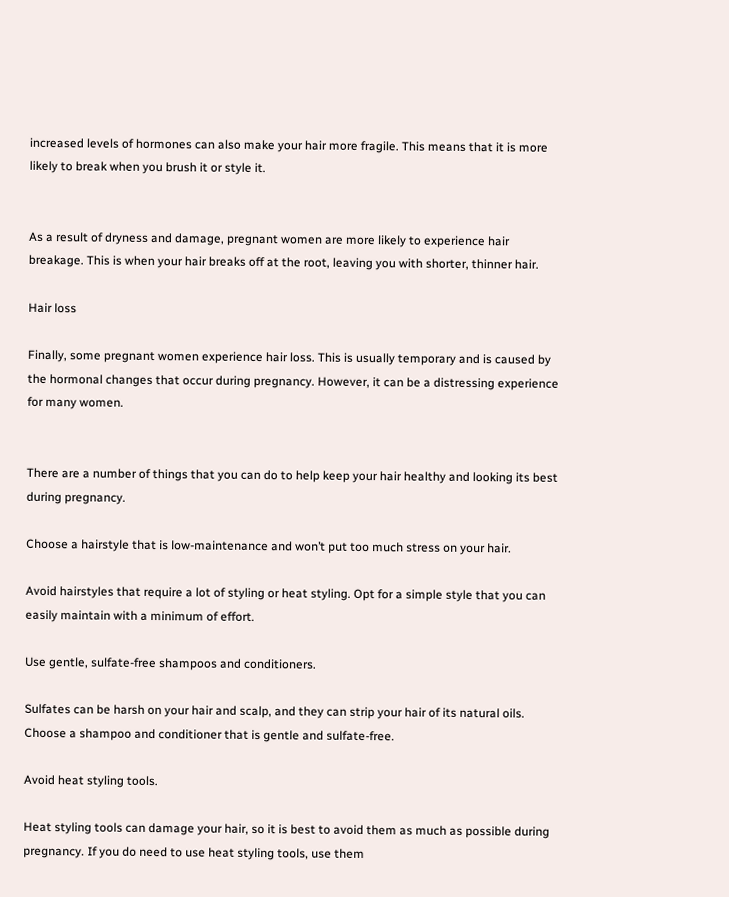increased levels of hormones can also make your hair more fragile. This means that it is more likely to break when you brush it or style it.


As a result of dryness and damage, pregnant women are more likely to experience hair breakage. This is when your hair breaks off at the root, leaving you with shorter, thinner hair.

Hair loss

Finally, some pregnant women experience hair loss. This is usually temporary and is caused by the hormonal changes that occur during pregnancy. However, it can be a distressing experience for many women.


There are a number of things that you can do to help keep your hair healthy and looking its best during pregnancy.

Choose a hairstyle that is low-maintenance and won’t put too much stress on your hair.

Avoid hairstyles that require a lot of styling or heat styling. Opt for a simple style that you can easily maintain with a minimum of effort.

Use gentle, sulfate-free shampoos and conditioners.

Sulfates can be harsh on your hair and scalp, and they can strip your hair of its natural oils. Choose a shampoo and conditioner that is gentle and sulfate-free.

Avoid heat styling tools.

Heat styling tools can damage your hair, so it is best to avoid them as much as possible during pregnancy. If you do need to use heat styling tools, use them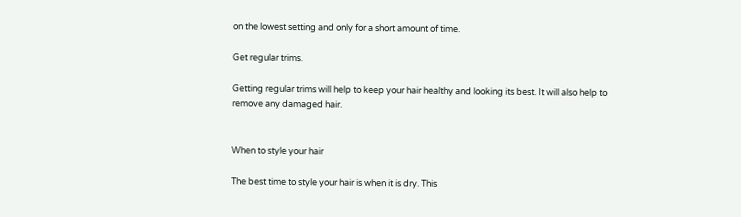on the lowest setting and only for a short amount of time.

Get regular trims.

Getting regular trims will help to keep your hair healthy and looking its best. It will also help to remove any damaged hair.


When to style your hair

The best time to style your hair is when it is dry. This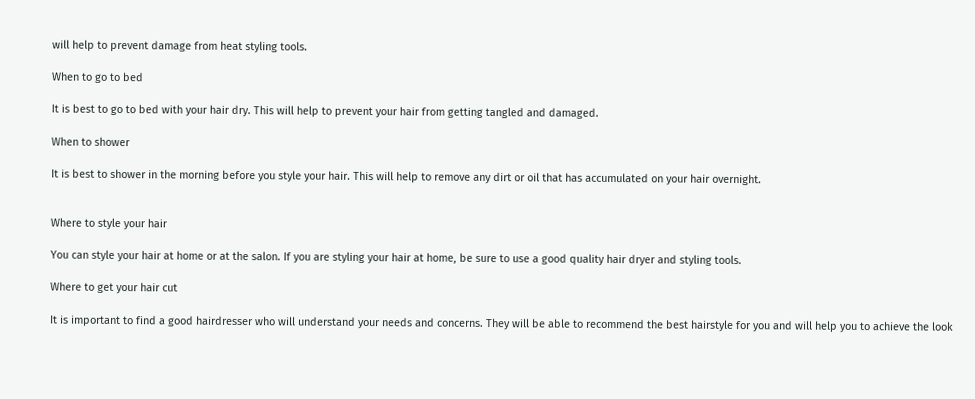will help to prevent damage from heat styling tools.

When to go to bed

It is best to go to bed with your hair dry. This will help to prevent your hair from getting tangled and damaged.

When to shower

It is best to shower in the morning before you style your hair. This will help to remove any dirt or oil that has accumulated on your hair overnight.


Where to style your hair

You can style your hair at home or at the salon. If you are styling your hair at home, be sure to use a good quality hair dryer and styling tools.

Where to get your hair cut

It is important to find a good hairdresser who will understand your needs and concerns. They will be able to recommend the best hairstyle for you and will help you to achieve the look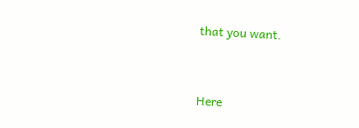that you want.


Here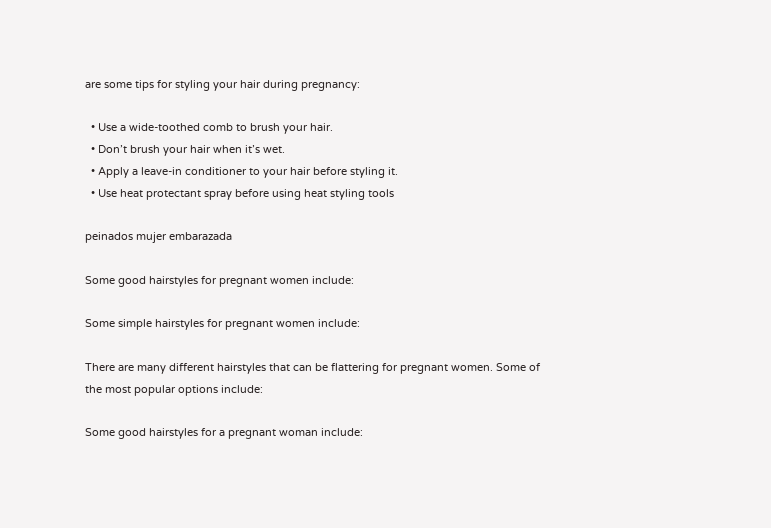are some tips for styling your hair during pregnancy:

  • Use a wide-toothed comb to brush your hair.
  • Don’t brush your hair when it’s wet.
  • Apply a leave-in conditioner to your hair before styling it.
  • Use heat protectant spray before using heat styling tools

peinados mujer embarazada

Some good hairstyles for pregnant women include:

Some simple hairstyles for pregnant women include:

There are many different hairstyles that can be flattering for pregnant women. Some of the most popular options include:

Some good hairstyles for a pregnant woman include: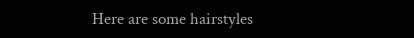Here are some hairstyles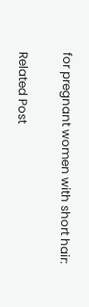for pregnant women with short hair:

Related Post